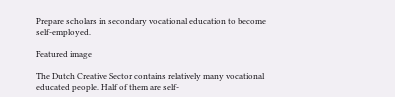Prepare scholars in secondary vocational education to become self-employed.

Featured image

The Dutch Creative Sector contains relatively many vocational educated people. Half of them are self-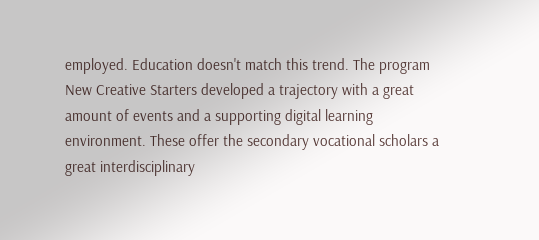employed. Education doesn't match this trend. The program New Creative Starters developed a trajectory with a great amount of events and a supporting digital learning environment. These offer the secondary vocational scholars a great interdisciplinary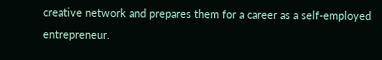creative network and prepares them for a career as a self-employed entrepreneur.